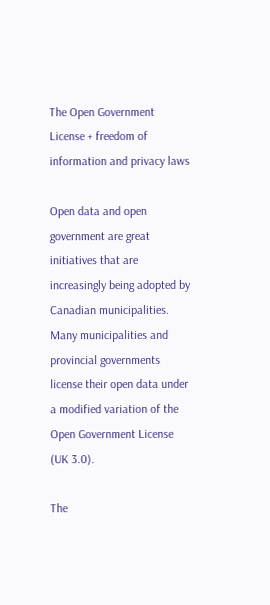The Open Government License + freedom of information and privacy laws

Open data and open government are great initiatives that are increasingly being adopted by Canadian municipalities. Many municipalities and provincial governments license their open data under a modified variation of the Open Government License (UK 3.0).

The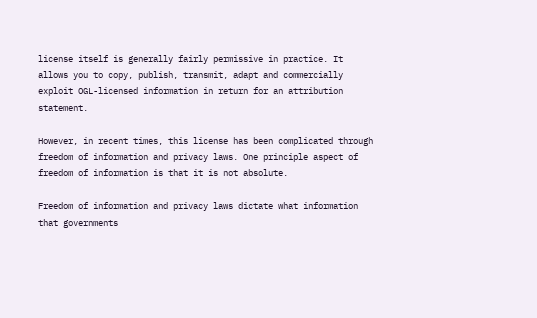license itself is generally fairly permissive in practice. It allows you to copy, publish, transmit, adapt and commercially exploit OGL-licensed information in return for an attribution statement.

However, in recent times, this license has been complicated through freedom of information and privacy laws. One principle aspect of freedom of information is that it is not absolute.

Freedom of information and privacy laws dictate what information that governments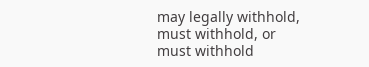may legally withhold, must withhold, or must withhold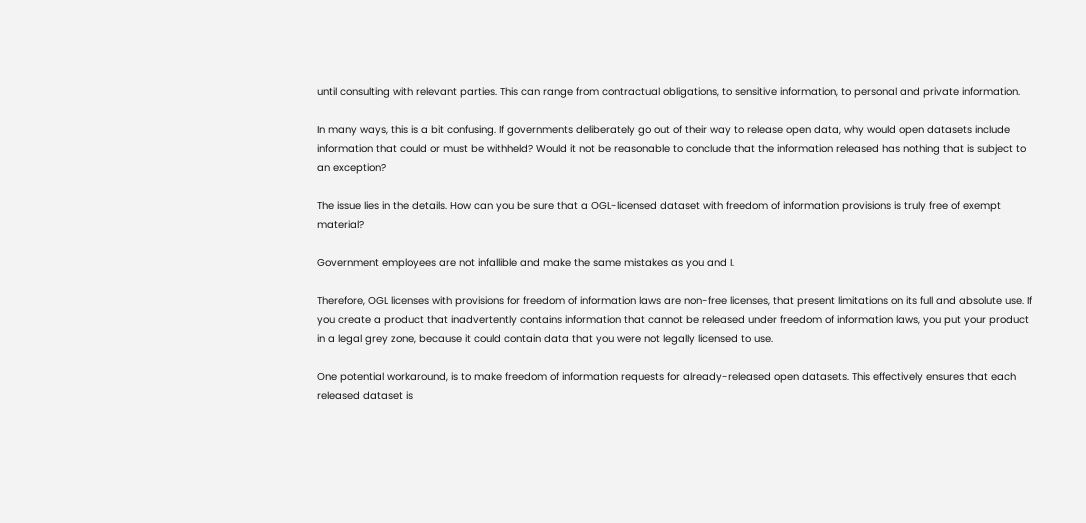until consulting with relevant parties. This can range from contractual obligations, to sensitive information, to personal and private information.

In many ways, this is a bit confusing. If governments deliberately go out of their way to release open data, why would open datasets include information that could or must be withheld? Would it not be reasonable to conclude that the information released has nothing that is subject to an exception?

The issue lies in the details. How can you be sure that a OGL-licensed dataset with freedom of information provisions is truly free of exempt material?

Government employees are not infallible and make the same mistakes as you and I.

Therefore, OGL licenses with provisions for freedom of information laws are non-free licenses, that present limitations on its full and absolute use. If you create a product that inadvertently contains information that cannot be released under freedom of information laws, you put your product in a legal grey zone, because it could contain data that you were not legally licensed to use.

One potential workaround, is to make freedom of information requests for already-released open datasets. This effectively ensures that each released dataset is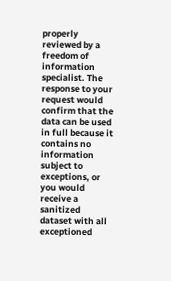properly reviewed by a freedom of information specialist. The response to your request would confirm that the data can be used in full because it contains no information subject to exceptions, or you would receive a sanitized dataset with all exceptioned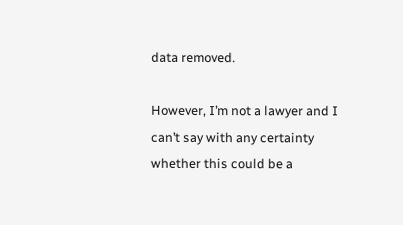data removed.

However, I’m not a lawyer and I can’t say with any certainty whether this could be a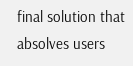final solution that absolves users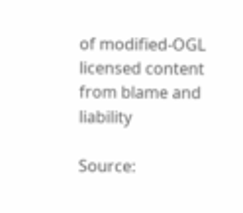of modified-OGL licensed content from blame and liability

Source: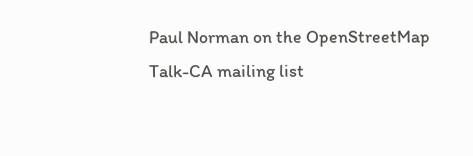Paul Norman on the OpenStreetMap Talk-CA mailing list